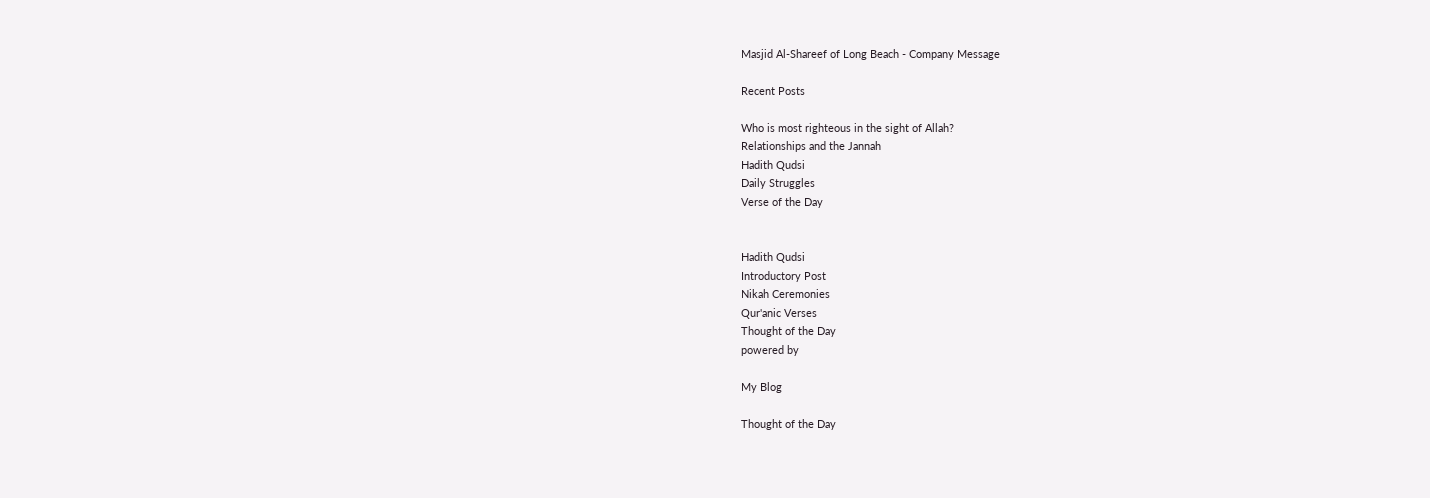Masjid Al-Shareef of Long Beach - Company Message

Recent Posts

Who is most righteous in the sight of Allah?
Relationships and the Jannah
Hadith Qudsi
Daily Struggles
Verse of the Day


Hadith Qudsi
Introductory Post
Nikah Ceremonies
Qur'anic Verses
Thought of the Day
powered by

My Blog

Thought of the Day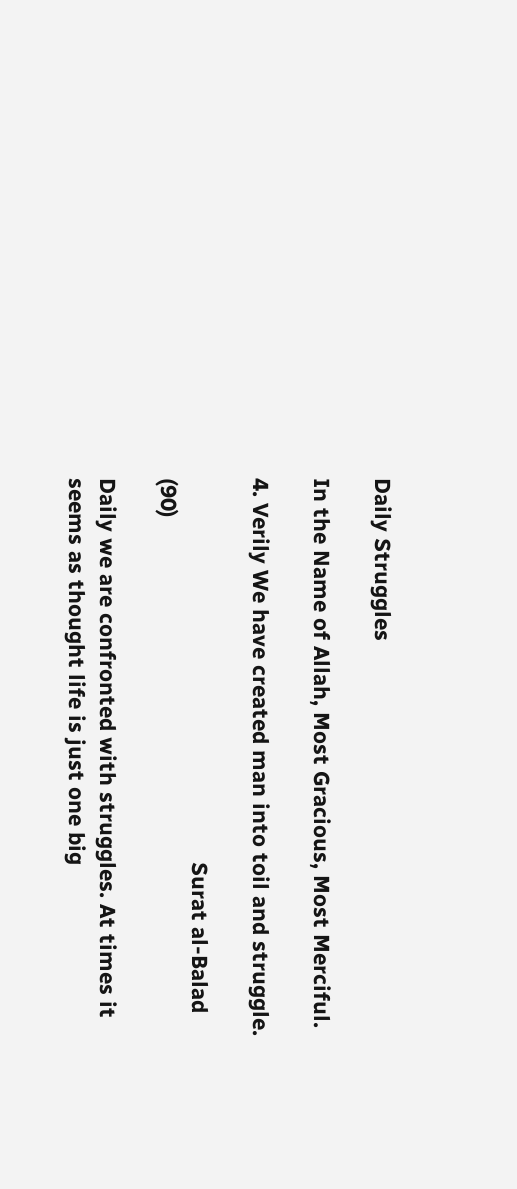Daily Struggles

In the Name of Allah, Most Gracious, Most Merciful.

4. Verily We have created man into toil and struggle.

                                                                Surat al-Balad (90)

Daily we are confronted with struggles. At times it seems as thought life is just one big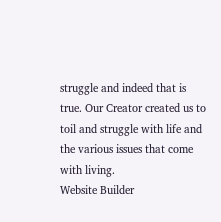struggle and indeed that is true. Our Creator created us to toil and struggle with life and the various issues that come with living.
Website Builder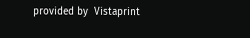provided by  Vistaprint